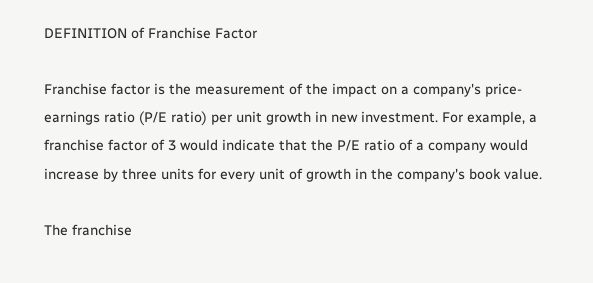DEFINITION of Franchise Factor

Franchise factor is the measurement of the impact on a company's price-earnings ratio (P/E ratio) per unit growth in new investment. For example, a franchise factor of 3 would indicate that the P/E ratio of a company would increase by three units for every unit of growth in the company's book value.

The franchise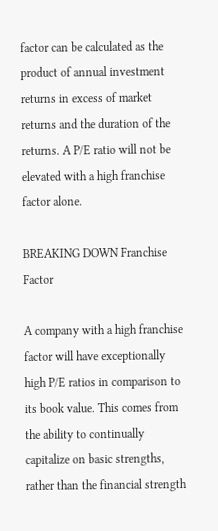factor can be calculated as the product of annual investment returns in excess of market returns and the duration of the returns. A P/E ratio will not be elevated with a high franchise factor alone.

BREAKING DOWN Franchise Factor

A company with a high franchise factor will have exceptionally high P/E ratios in comparison to its book value. This comes from the ability to continually capitalize on basic strengths, rather than the financial strength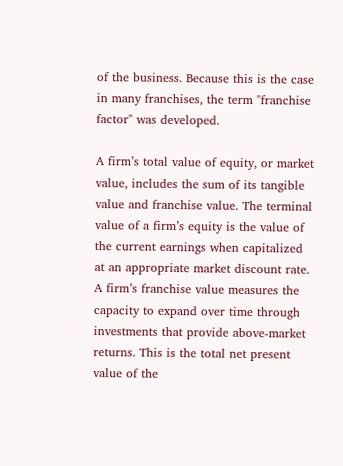of the business. Because this is the case in many franchises, the term "franchise factor" was developed.

A firm’s total value of equity, or market value, includes the sum of its tangible value and franchise value. The terminal value of a firm’s equity is the value of the current earnings when capitalized at an appropriate market discount rate. A firm’s franchise value measures the capacity to expand over time through investments that provide above-market returns. This is the total net present value of the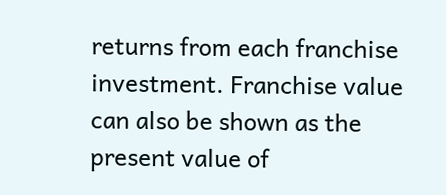returns from each franchise investment. Franchise value can also be shown as the present value of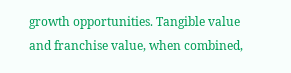growth opportunities. Tangible value and franchise value, when combined,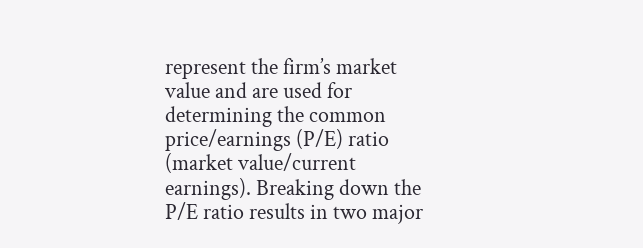represent the firm’s market value and are used for determining the common price/earnings (P/E) ratio (market value/current earnings). Breaking down the P/E ratio results in two major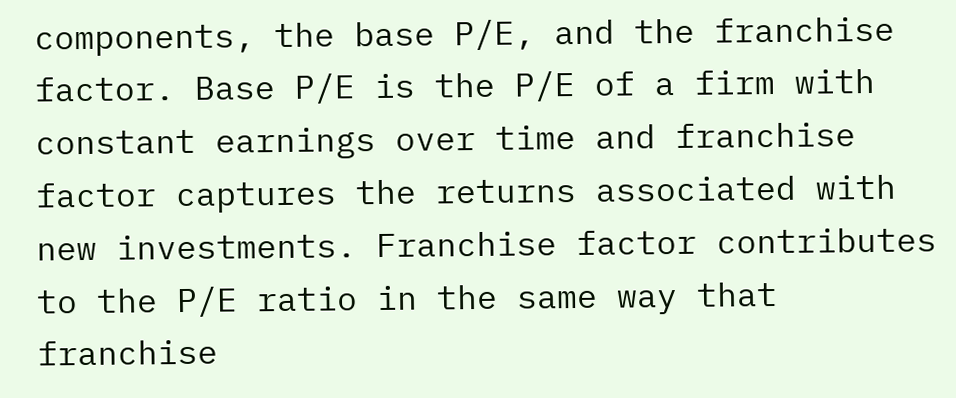components, the base P/E, and the franchise factor. Base P/E is the P/E of a firm with constant earnings over time and franchise factor captures the returns associated with new investments. Franchise factor contributes to the P/E ratio in the same way that franchise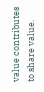value contributes to share value.